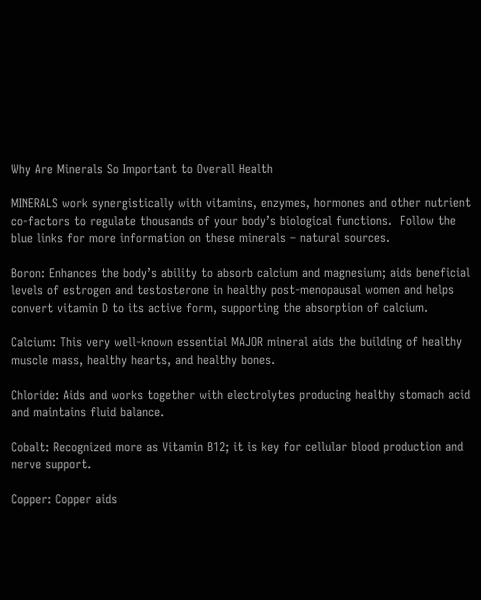Why Are Minerals So Important to Overall Health

MINERALS work synergistically with vitamins, enzymes, hormones and other nutrient co-factors to regulate thousands of your body’s biological functions.  Follow the blue links for more information on these minerals – natural sources.

Boron: Enhances the body’s ability to absorb calcium and magnesium; aids beneficial levels of estrogen and testosterone in healthy post-menopausal women and helps convert vitamin D to its active form, supporting the absorption of calcium.

Calcium: This very well-known essential MAJOR mineral aids the building of healthy muscle mass, healthy hearts, and healthy bones.

Chloride: Aids and works together with electrolytes producing healthy stomach acid and maintains fluid balance.

Cobalt: Recognized more as Vitamin B12; it is key for cellular blood production and nerve support.

Copper: Copper aids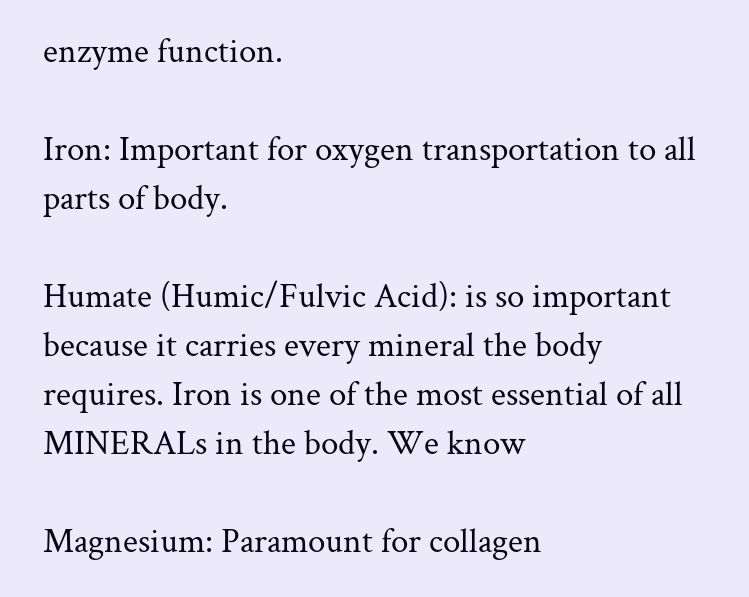enzyme function.

Iron: Important for oxygen transportation to all parts of body.

Humate (Humic/Fulvic Acid): is so important because it carries every mineral the body requires. Iron is one of the most essential of all MINERALs in the body. We know

Magnesium: Paramount for collagen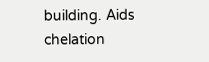building. Aids chelation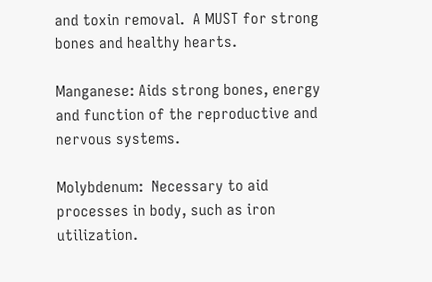and toxin removal.  A MUST for strong bones and healthy hearts.

Manganese: Aids strong bones, energy and function of the reproductive and nervous systems.

Molybdenum:  Necessary to aid processes in body, such as iron utilization.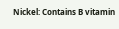Nickel: Contains B vitamin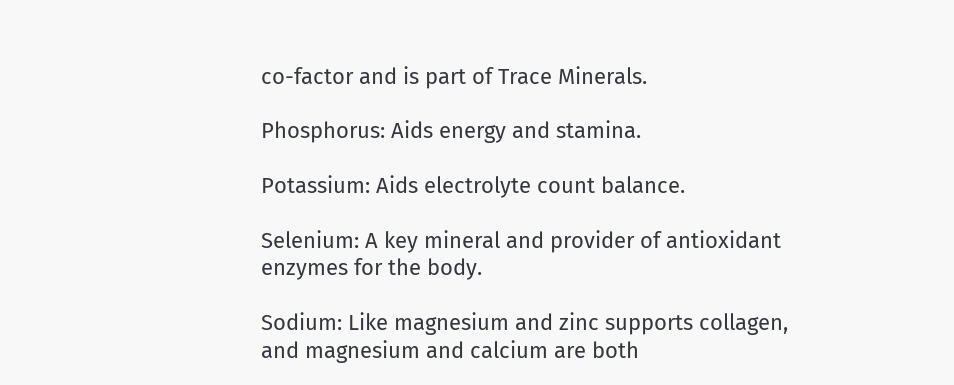co-factor and is part of Trace Minerals.

Phosphorus: Aids energy and stamina.

Potassium: Aids electrolyte count balance.

Selenium: A key mineral and provider of antioxidant enzymes for the body.

Sodium: Like magnesium and zinc supports collagen, and magnesium and calcium are both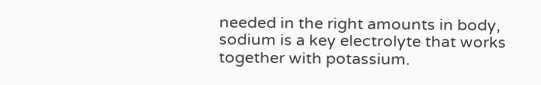needed in the right amounts in body, sodium is a key electrolyte that works together with potassium.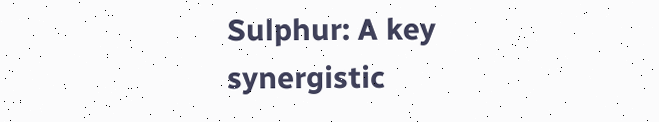Sulphur: A key synergistic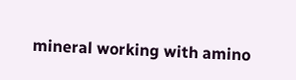mineral working with amino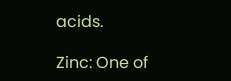acids.

Zinc: One of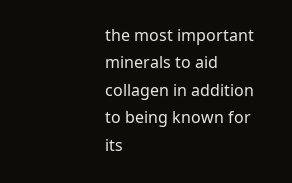the most important minerals to aid collagen in addition to being known for its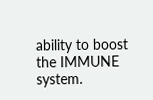ability to boost the IMMUNE system.